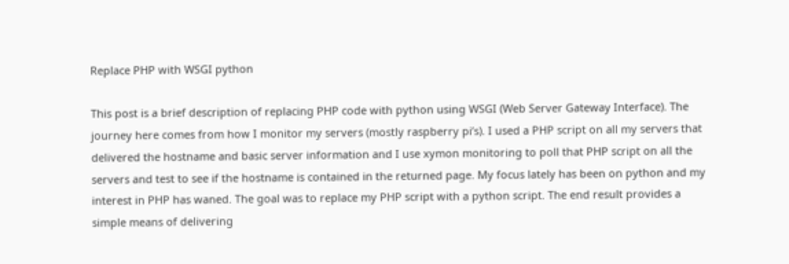Replace PHP with WSGI python

This post is a brief description of replacing PHP code with python using WSGI (Web Server Gateway Interface). The journey here comes from how I monitor my servers (mostly raspberry pi’s). I used a PHP script on all my servers that delivered the hostname and basic server information and I use xymon monitoring to poll that PHP script on all the servers and test to see if the hostname is contained in the returned page. My focus lately has been on python and my interest in PHP has waned. The goal was to replace my PHP script with a python script. The end result provides a simple means of delivering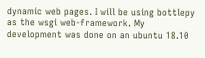dynamic web pages. I will be using bottlepy as the wsgi web-framework. My development was done on an ubuntu 18.10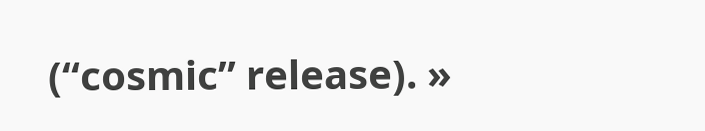(“cosmic” release). »